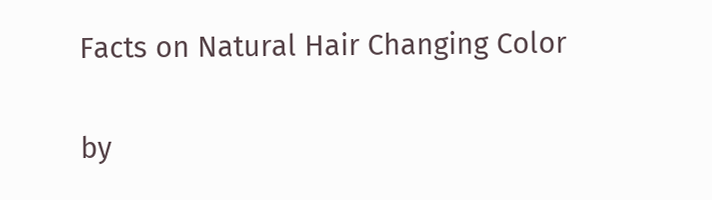Facts on Natural Hair Changing Color

by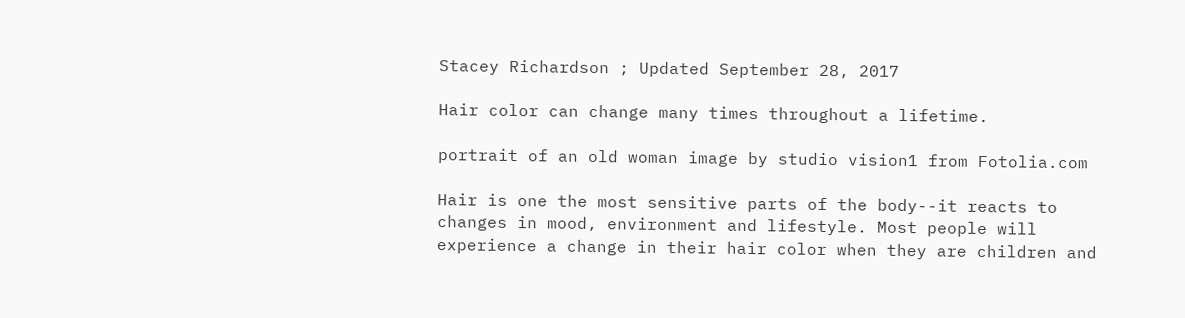Stacey Richardson ; Updated September 28, 2017

Hair color can change many times throughout a lifetime.

portrait of an old woman image by studio vision1 from Fotolia.com

Hair is one the most sensitive parts of the body--it reacts to changes in mood, environment and lifestyle. Most people will experience a change in their hair color when they are children and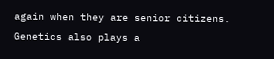again when they are senior citizens. Genetics also plays a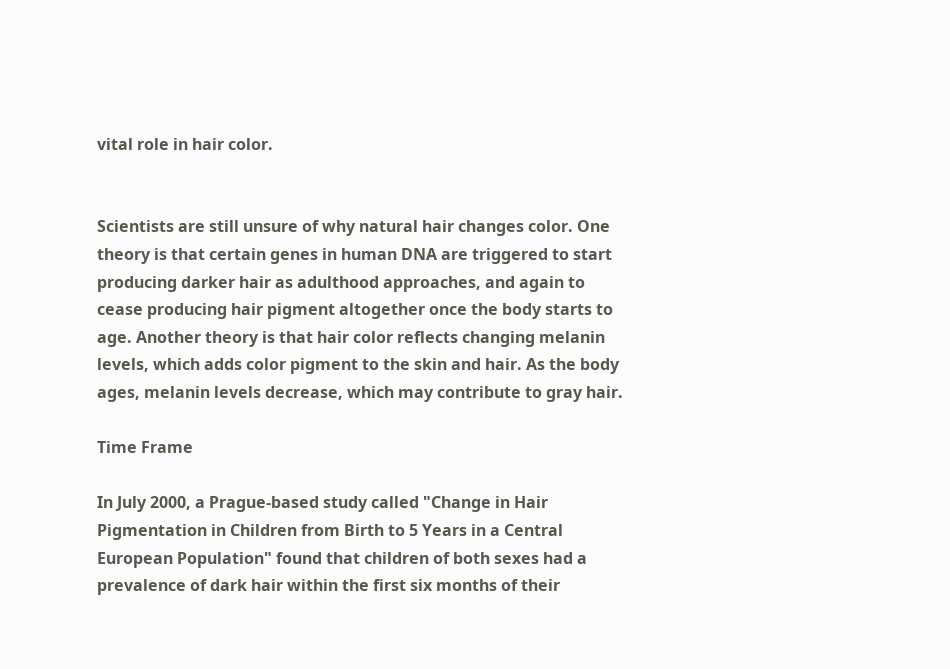vital role in hair color.


Scientists are still unsure of why natural hair changes color. One theory is that certain genes in human DNA are triggered to start producing darker hair as adulthood approaches, and again to cease producing hair pigment altogether once the body starts to age. Another theory is that hair color reflects changing melanin levels, which adds color pigment to the skin and hair. As the body ages, melanin levels decrease, which may contribute to gray hair.

Time Frame

In July 2000, a Prague-based study called "Change in Hair Pigmentation in Children from Birth to 5 Years in a Central European Population" found that children of both sexes had a prevalence of dark hair within the first six months of their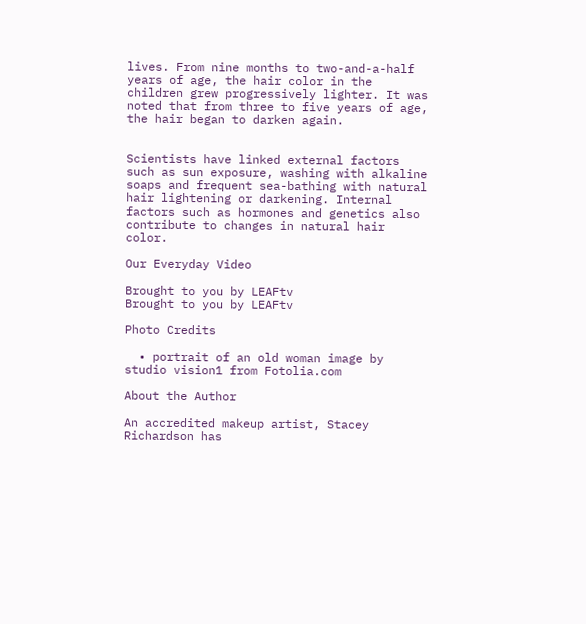lives. From nine months to two-and-a-half years of age, the hair color in the children grew progressively lighter. It was noted that from three to five years of age, the hair began to darken again.


Scientists have linked external factors such as sun exposure, washing with alkaline soaps and frequent sea-bathing with natural hair lightening or darkening. Internal factors such as hormones and genetics also contribute to changes in natural hair color.

Our Everyday Video

Brought to you by LEAFtv
Brought to you by LEAFtv

Photo Credits

  • portrait of an old woman image by studio vision1 from Fotolia.com

About the Author

An accredited makeup artist, Stacey Richardson has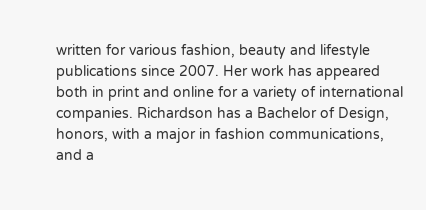written for various fashion, beauty and lifestyle publications since 2007. Her work has appeared both in print and online for a variety of international companies. Richardson has a Bachelor of Design, honors, with a major in fashion communications, and a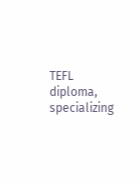TEFL diploma, specializing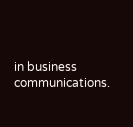in business communications.